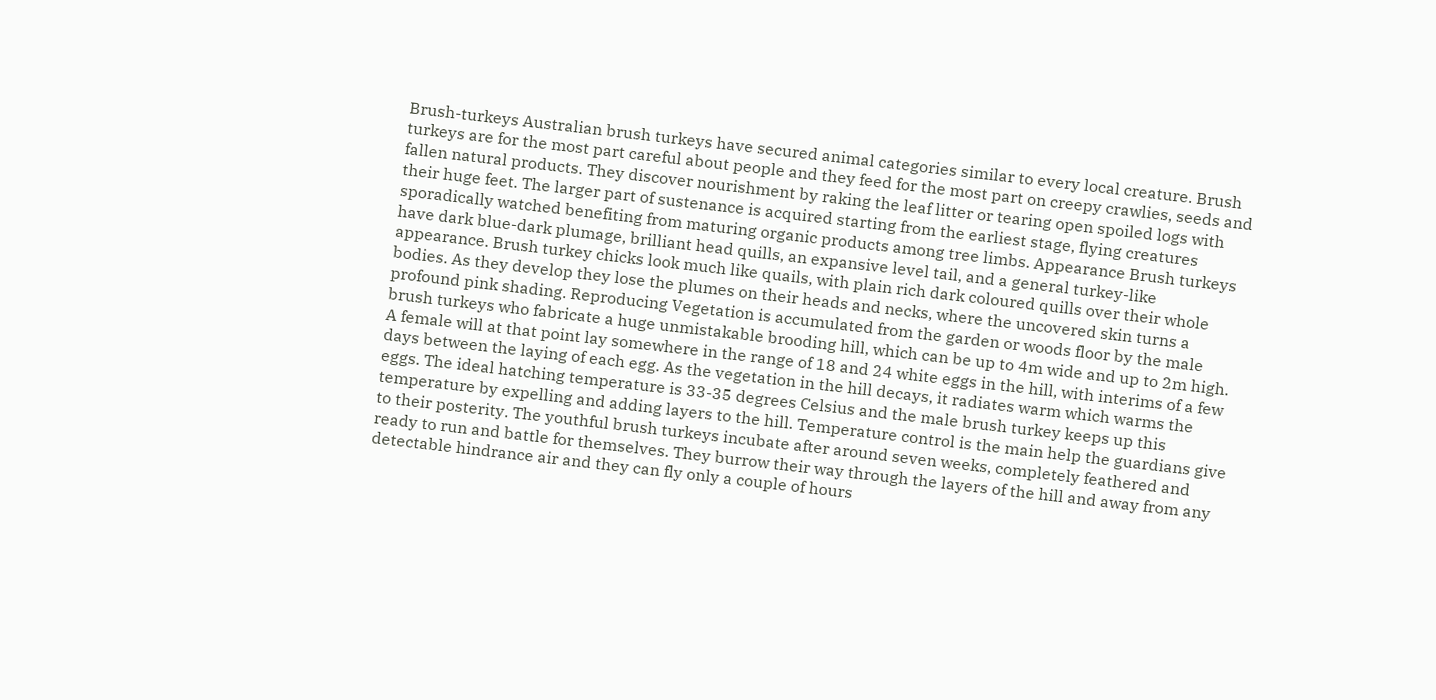Brush-turkeys Australian brush turkeys have secured animal categories similar to every local creature. Brush turkeys are for the most part careful about people and they feed for the most part on creepy crawlies, seeds and fallen natural products. They discover nourishment by raking the leaf litter or tearing open spoiled logs with their huge feet. The larger part of sustenance is acquired starting from the earliest stage, flying creatures sporadically watched benefiting from maturing organic products among tree limbs. Appearance Brush turkeys have dark blue-dark plumage, brilliant head quills, an expansive level tail, and a general turkey-like appearance. Brush turkey chicks look much like quails, with plain rich dark coloured quills over their whole bodies. As they develop they lose the plumes on their heads and necks, where the uncovered skin turns a profound pink shading. Reproducing Vegetation is accumulated from the garden or woods floor by the male brush turkeys who fabricate a huge unmistakable brooding hill, which can be up to 4m wide and up to 2m high. A female will at that point lay somewhere in the range of 18 and 24 white eggs in the hill, with interims of a few days between the laying of each egg. As the vegetation in the hill decays, it radiates warm which warms the eggs. The ideal hatching temperature is 33-35 degrees Celsius and the male brush turkey keeps up this temperature by expelling and adding layers to the hill. Temperature control is the main help the guardians give to their posterity. The youthful brush turkeys incubate after around seven weeks, completely feathered and ready to run and battle for themselves. They burrow their way through the layers of the hill and away from any detectable hindrance air and they can fly only a couple of hours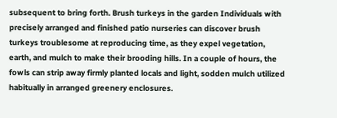subsequent to bring forth. Brush turkeys in the garden Individuals with precisely arranged and finished patio nurseries can discover brush turkeys troublesome at reproducing time, as they expel vegetation, earth, and mulch to make their brooding hills. In a couple of hours, the fowls can strip away firmly planted locals and light, sodden mulch utilized habitually in arranged greenery enclosures.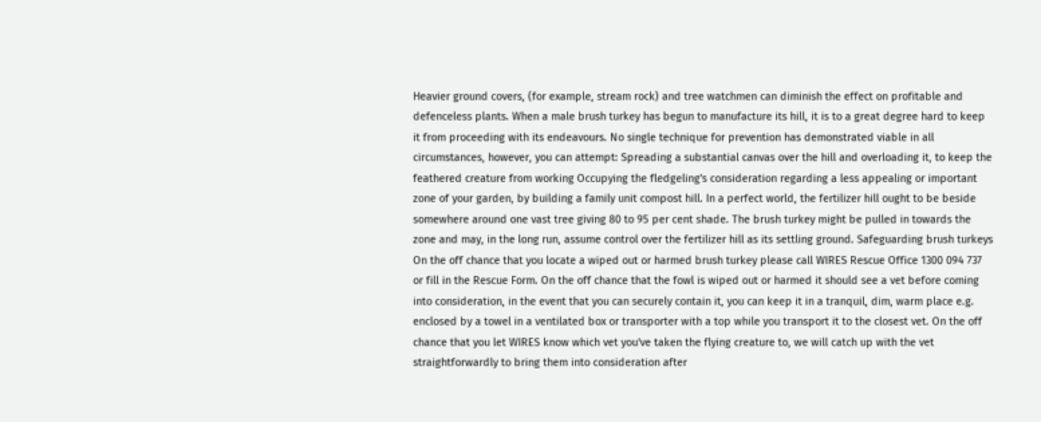Heavier ground covers, (for example, stream rock) and tree watchmen can diminish the effect on profitable and defenceless plants. When a male brush turkey has begun to manufacture its hill, it is to a great degree hard to keep it from proceeding with its endeavours. No single technique for prevention has demonstrated viable in all circumstances, however, you can attempt: Spreading a substantial canvas over the hill and overloading it, to keep the feathered creature from working Occupying the fledgeling's consideration regarding a less appealing or important zone of your garden, by building a family unit compost hill. In a perfect world, the fertilizer hill ought to be beside somewhere around one vast tree giving 80 to 95 per cent shade. The brush turkey might be pulled in towards the zone and may, in the long run, assume control over the fertilizer hill as its settling ground. Safeguarding brush turkeys On the off chance that you locate a wiped out or harmed brush turkey please call WIRES Rescue Office 1300 094 737 or fill in the Rescue Form. On the off chance that the fowl is wiped out or harmed it should see a vet before coming into consideration, in the event that you can securely contain it, you can keep it in a tranquil, dim, warm place e.g. enclosed by a towel in a ventilated box or transporter with a top while you transport it to the closest vet. On the off chance that you let WIRES know which vet you've taken the flying creature to, we will catch up with the vet straightforwardly to bring them into consideration after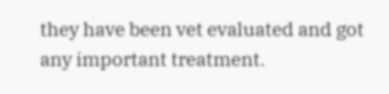they have been vet evaluated and got any important treatment.